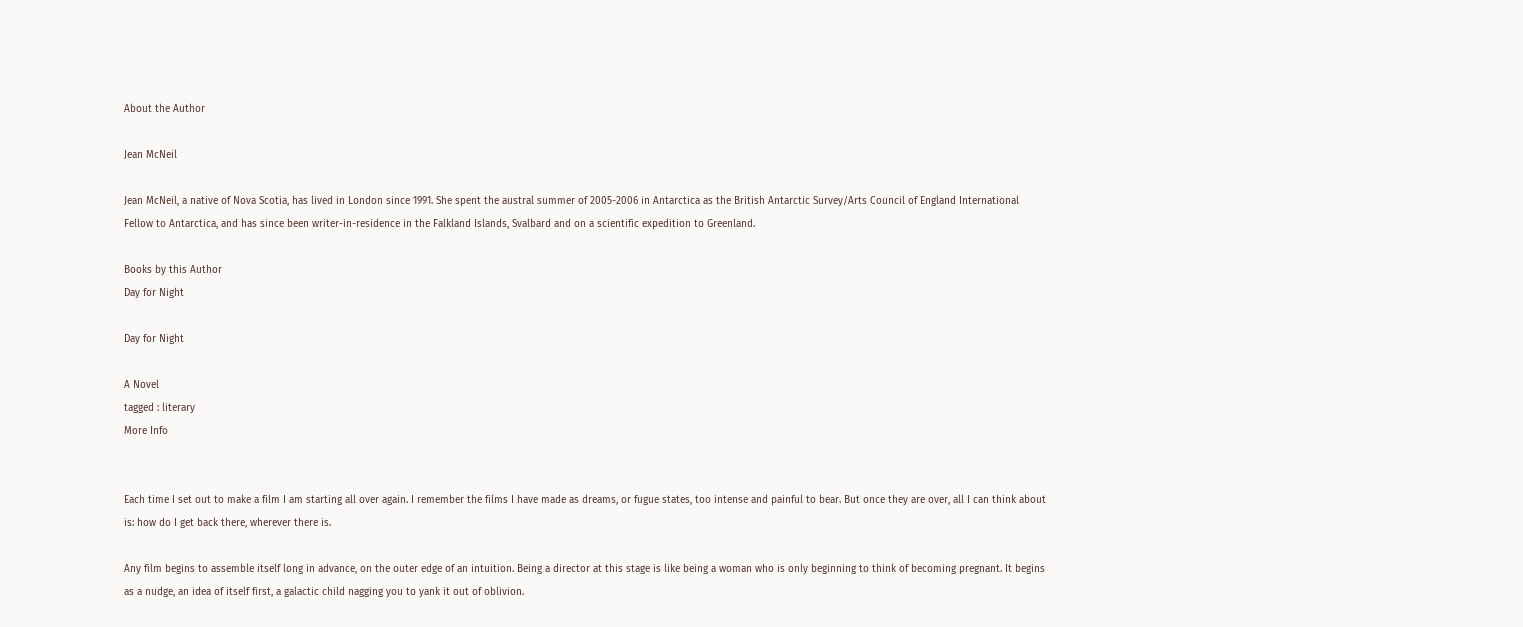About the Author

Jean McNeil

Jean McNeil, a native of Nova Scotia, has lived in London since 1991. She spent the austral summer of 2005-2006 in Antarctica as the British Antarctic Survey/Arts Council of England International Fellow to Antarctica, and has since been writer-in-residence in the Falkland Islands, Svalbard and on a scientific expedition to Greenland.

Books by this Author
Day for Night

Day for Night

A Novel
tagged : literary
More Info


Each time I set out to make a film I am starting all over again. I remember the films I have made as dreams, or fugue states, too intense and painful to bear. But once they are over, all I can think about is: how do I get back there, wherever there is.

Any film begins to assemble itself long in advance, on the outer edge of an intuition. Being a director at this stage is like being a woman who is only beginning to think of becoming pregnant. It begins as a nudge, an idea of itself first, a galactic child nagging you to yank it out of oblivion.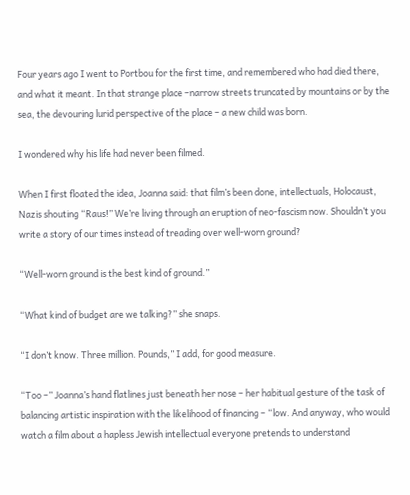Four years ago I went to Portbou for the first time, and remembered who had died there, and what it meant. In that strange place –narrow streets truncated by mountains or by the sea, the devouring lurid perspective of the place – a new child was born.

I wondered why his life had never been filmed.

When I first floated the idea, Joanna said: that film’s been done, intellectuals, Holocaust, Nazis shouting “Raus!” We’re living through an eruption of neo-fascism now. Shouldn’t you write a story of our times instead of treading over well-worn ground?

“Well-worn ground is the best kind of ground.”

“What kind of budget are we talking?” she snaps.

“I don’t know. Three million. Pounds,” I add, for good measure.

“Too –” Joanna’s hand flatlines just beneath her nose – her habitual gesture of the task of balancing artistic inspiration with the likelihood of financing – “low. And anyway, who would watch a film about a hapless Jewish intellectual everyone pretends to understand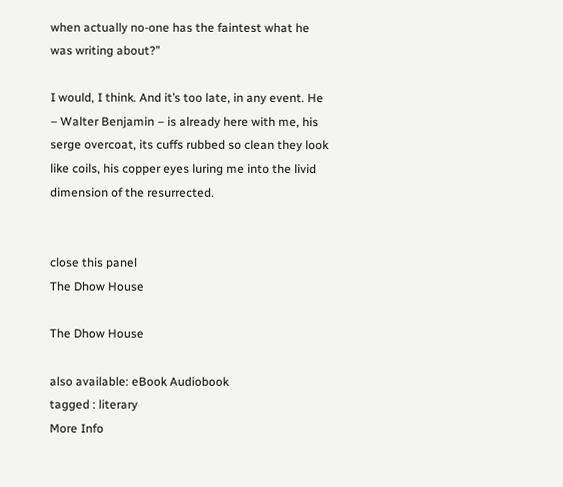when actually no-one has the faintest what he was writing about?”

I would, I think. And it’s too late, in any event. He – Walter Benjamin – is already here with me, his serge overcoat, its cuffs rubbed so clean they look like coils, his copper eyes luring me into the livid dimension of the resurrected.


close this panel
The Dhow House

The Dhow House

also available: eBook Audiobook
tagged : literary
More Info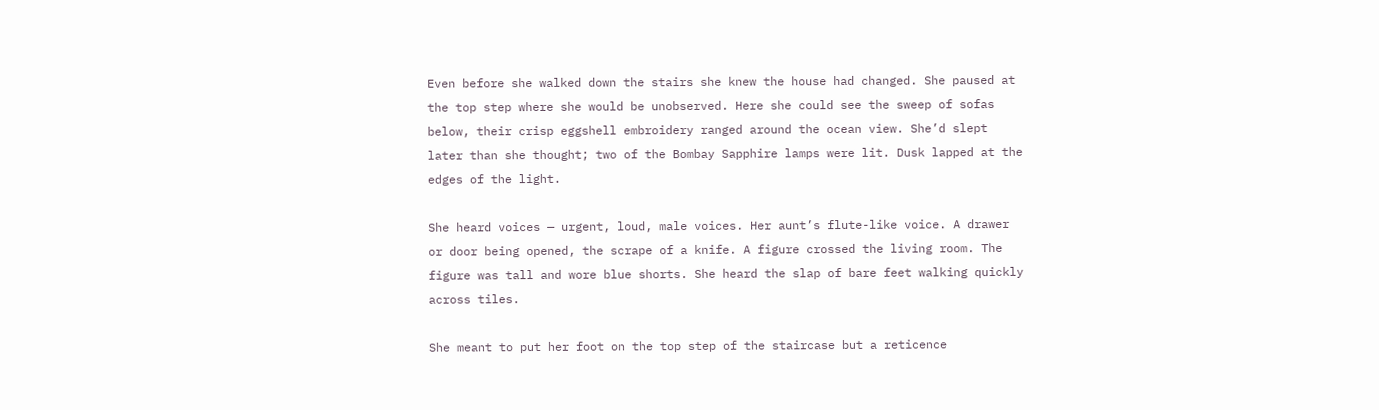Even before she walked down the stairs she knew the house had changed. She paused at the top step where she would be unobserved. Here she could see the sweep of sofas below, their crisp eggshell embroidery ranged around the ocean view. She’d slept later than she thought; two of the Bombay Sapphire lamps were lit. Dusk lapped at the edges of the light.

She heard voices — urgent, loud, male voices. Her aunt’s flute-like voice. A drawer or door being opened, the scrape of a knife. A figure crossed the living room. The figure was tall and wore blue shorts. She heard the slap of bare feet walking quickly across tiles.

She meant to put her foot on the top step of the staircase but a reticence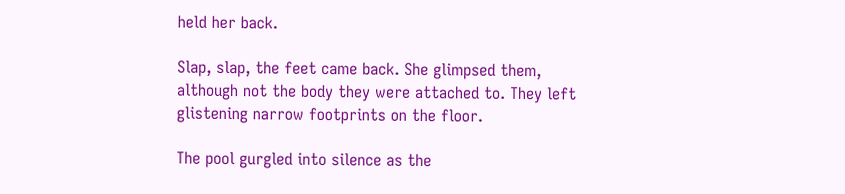held her back.

Slap, slap, the feet came back. She glimpsed them, although not the body they were attached to. They left glistening narrow footprints on the floor.

The pool gurgled into silence as the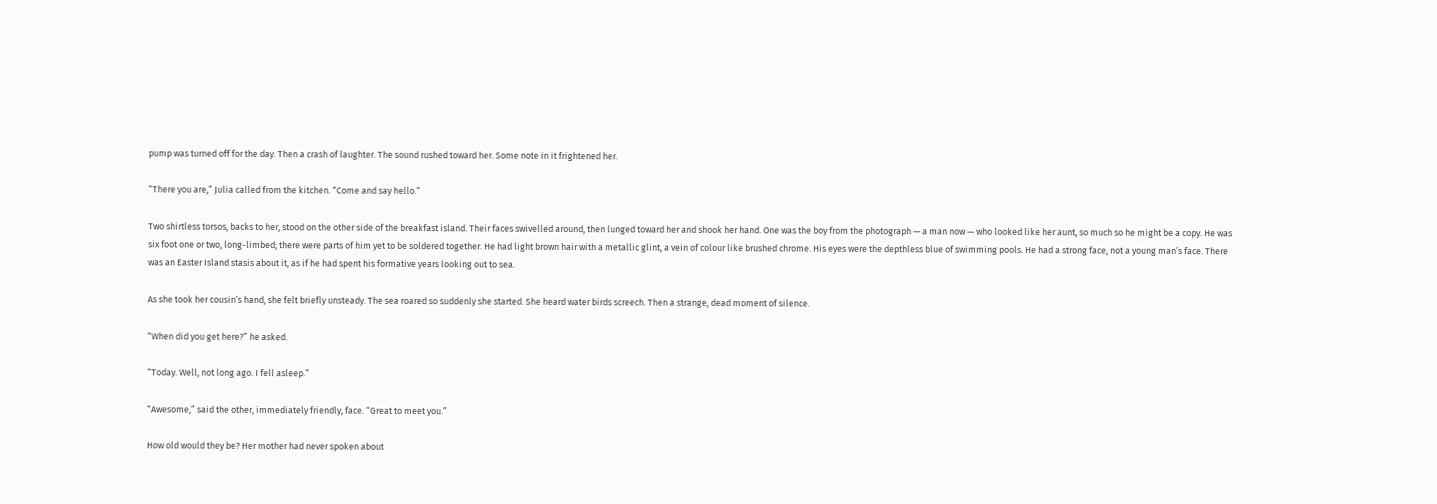pump was turned off for the day. Then a crash of laughter. The sound rushed toward her. Some note in it frightened her.

“There you are,” Julia called from the kitchen. “Come and say hello.”

Two shirtless torsos, backs to her, stood on the other side of the breakfast island. Their faces swivelled around, then lunged toward her and shook her hand. One was the boy from the photograph — a man now — who looked like her aunt, so much so he might be a copy. He was six foot one or two, long-limbed; there were parts of him yet to be soldered together. He had light brown hair with a metallic glint, a vein of colour like brushed chrome. His eyes were the depthless blue of swimming pools. He had a strong face, not a young man’s face. There was an Easter Island stasis about it, as if he had spent his formative years looking out to sea.

As she took her cousin’s hand, she felt briefly unsteady. The sea roared so suddenly she started. She heard water birds screech. Then a strange, dead moment of silence.

“When did you get here?” he asked.

“Today. Well, not long ago. I fell asleep.”

“Awesome,” said the other, immediately friendly, face. “Great to meet you.”

How old would they be? Her mother had never spoken about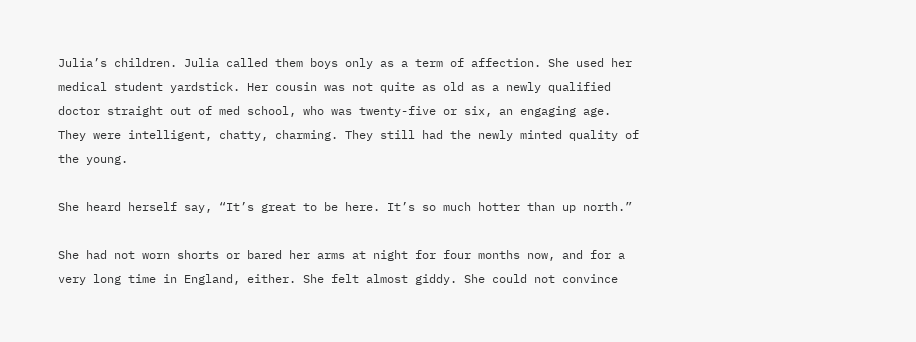Julia’s children. Julia called them boys only as a term of affection. She used her medical student yardstick. Her cousin was not quite as old as a newly qualified doctor straight out of med school, who was twenty-five or six, an engaging age. They were intelligent, chatty, charming. They still had the newly minted quality of the young.

She heard herself say, “It’s great to be here. It’s so much hotter than up north.”

She had not worn shorts or bared her arms at night for four months now, and for a very long time in England, either. She felt almost giddy. She could not convince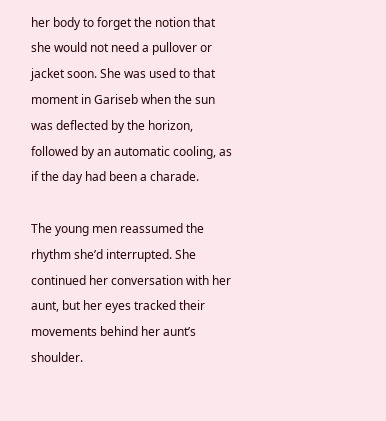her body to forget the notion that she would not need a pullover or jacket soon. She was used to that moment in Gariseb when the sun was deflected by the horizon, followed by an automatic cooling, as if the day had been a charade.

The young men reassumed the rhythm she’d interrupted. She continued her conversation with her aunt, but her eyes tracked their movements behind her aunt’s shoulder.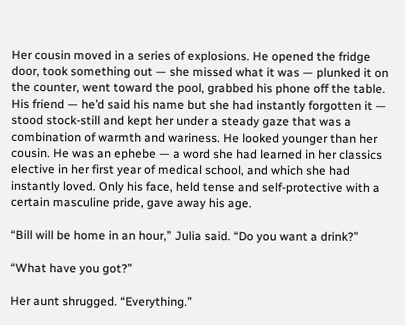Her cousin moved in a series of explosions. He opened the fridge door, took something out — she missed what it was — plunked it on the counter, went toward the pool, grabbed his phone off the table. His friend — he’d said his name but she had instantly forgotten it — stood stock-still and kept her under a steady gaze that was a combination of warmth and wariness. He looked younger than her cousin. He was an ephebe — a word she had learned in her classics elective in her first year of medical school, and which she had instantly loved. Only his face, held tense and self-protective with a certain masculine pride, gave away his age.

“Bill will be home in an hour,” Julia said. “Do you want a drink?”

“What have you got?”

Her aunt shrugged. “Everything.”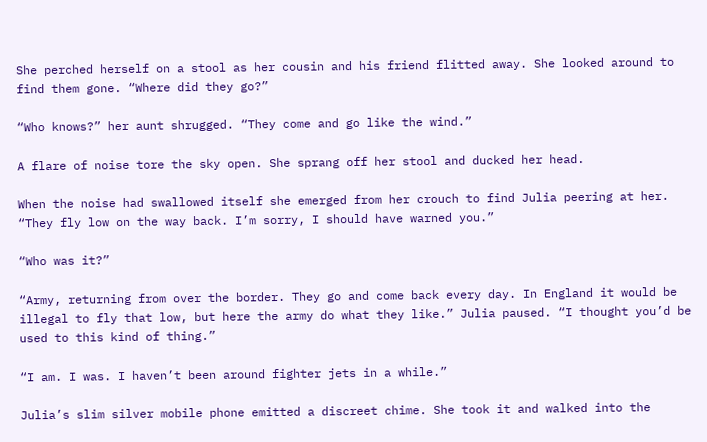She perched herself on a stool as her cousin and his friend flitted away. She looked around to find them gone. “Where did they go?”

“Who knows?” her aunt shrugged. “They come and go like the wind.”

A flare of noise tore the sky open. She sprang off her stool and ducked her head.

When the noise had swallowed itself she emerged from her crouch to find Julia peering at her. “They fly low on the way back. I’m sorry, I should have warned you.”

“Who was it?”

“Army, returning from over the border. They go and come back every day. In England it would be illegal to fly that low, but here the army do what they like.” Julia paused. “I thought you’d be used to this kind of thing.”

“I am. I was. I haven’t been around fighter jets in a while.”

Julia’s slim silver mobile phone emitted a discreet chime. She took it and walked into the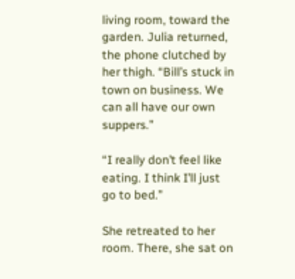living room, toward the garden. Julia returned, the phone clutched by her thigh. “Bill’s stuck in town on business. We can all have our own suppers.”

“I really don’t feel like eating. I think I’ll just go to bed.”

She retreated to her room. There, she sat on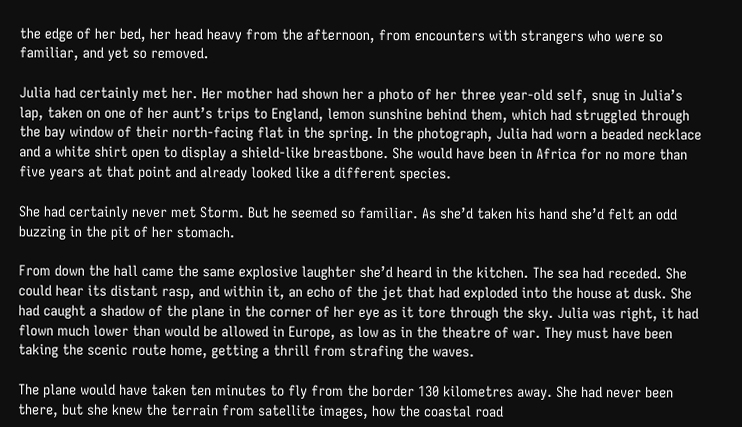the edge of her bed, her head heavy from the afternoon, from encounters with strangers who were so familiar, and yet so removed.

Julia had certainly met her. Her mother had shown her a photo of her three year-old self, snug in Julia’s lap, taken on one of her aunt’s trips to England, lemon sunshine behind them, which had struggled through the bay window of their north-facing flat in the spring. In the photograph, Julia had worn a beaded necklace and a white shirt open to display a shield-like breastbone. She would have been in Africa for no more than five years at that point and already looked like a different species.

She had certainly never met Storm. But he seemed so familiar. As she’d taken his hand she’d felt an odd buzzing in the pit of her stomach.

From down the hall came the same explosive laughter she’d heard in the kitchen. The sea had receded. She could hear its distant rasp, and within it, an echo of the jet that had exploded into the house at dusk. She had caught a shadow of the plane in the corner of her eye as it tore through the sky. Julia was right, it had flown much lower than would be allowed in Europe, as low as in the theatre of war. They must have been taking the scenic route home, getting a thrill from strafing the waves.

The plane would have taken ten minutes to fly from the border 130 kilometres away. She had never been there, but she knew the terrain from satellite images, how the coastal road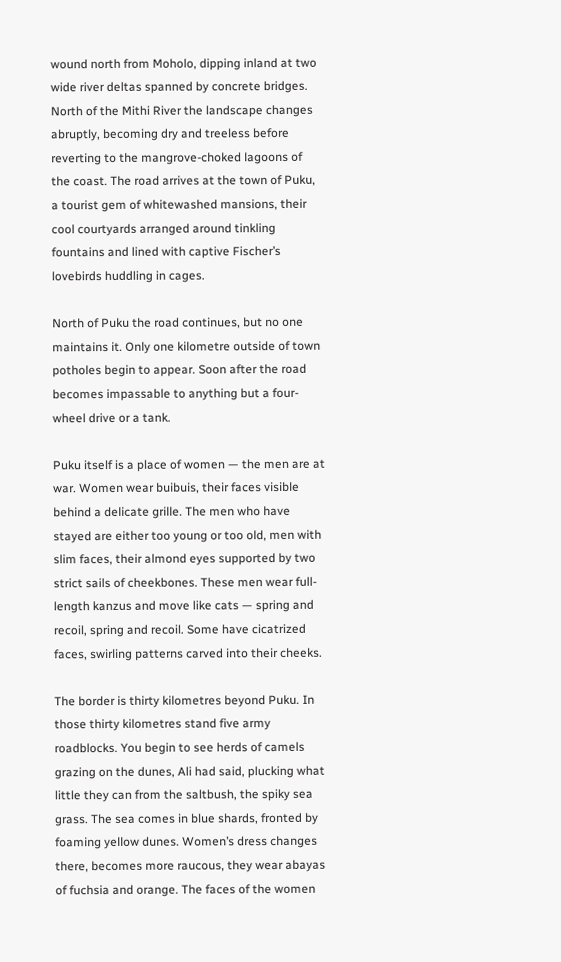wound north from Moholo, dipping inland at two wide river deltas spanned by concrete bridges. North of the Mithi River the landscape changes abruptly, becoming dry and treeless before reverting to the mangrove-choked lagoons of the coast. The road arrives at the town of Puku, a tourist gem of whitewashed mansions, their cool courtyards arranged around tinkling fountains and lined with captive Fischer’s lovebirds huddling in cages.

North of Puku the road continues, but no one maintains it. Only one kilometre outside of town potholes begin to appear. Soon after the road becomes impassable to anything but a four-wheel drive or a tank.

Puku itself is a place of women — the men are at war. Women wear buibuis, their faces visible behind a delicate grille. The men who have stayed are either too young or too old, men with slim faces, their almond eyes supported by two strict sails of cheekbones. These men wear full-length kanzus and move like cats — spring and recoil, spring and recoil. Some have cicatrized faces, swirling patterns carved into their cheeks.

The border is thirty kilometres beyond Puku. In those thirty kilometres stand five army roadblocks. You begin to see herds of camels grazing on the dunes, Ali had said, plucking what little they can from the saltbush, the spiky sea grass. The sea comes in blue shards, fronted by foaming yellow dunes. Women’s dress changes there, becomes more raucous, they wear abayas of fuchsia and orange. The faces of the women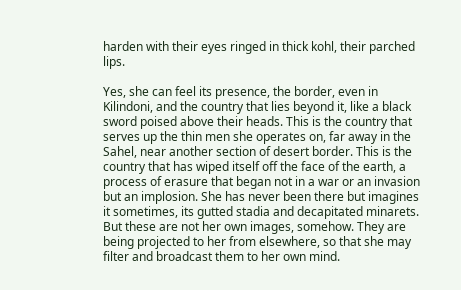harden with their eyes ringed in thick kohl, their parched lips.

Yes, she can feel its presence, the border, even in Kilindoni, and the country that lies beyond it, like a black sword poised above their heads. This is the country that serves up the thin men she operates on, far away in the Sahel, near another section of desert border. This is the country that has wiped itself off the face of the earth, a process of erasure that began not in a war or an invasion but an implosion. She has never been there but imagines it sometimes, its gutted stadia and decapitated minarets. But these are not her own images, somehow. They are being projected to her from elsewhere, so that she may filter and broadcast them to her own mind.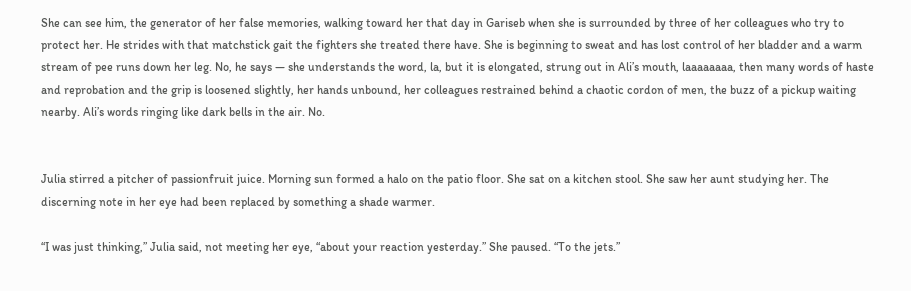She can see him, the generator of her false memories, walking toward her that day in Gariseb when she is surrounded by three of her colleagues who try to protect her. He strides with that matchstick gait the fighters she treated there have. She is beginning to sweat and has lost control of her bladder and a warm stream of pee runs down her leg. No, he says — she understands the word, la, but it is elongated, strung out in Ali’s mouth, laaaaaaaa, then many words of haste and reprobation and the grip is loosened slightly, her hands unbound, her colleagues restrained behind a chaotic cordon of men, the buzz of a pickup waiting nearby. Ali’s words ringing like dark bells in the air. No.


Julia stirred a pitcher of passionfruit juice. Morning sun formed a halo on the patio floor. She sat on a kitchen stool. She saw her aunt studying her. The discerning note in her eye had been replaced by something a shade warmer.

“I was just thinking,” Julia said, not meeting her eye, “about your reaction yesterday.” She paused. “To the jets.”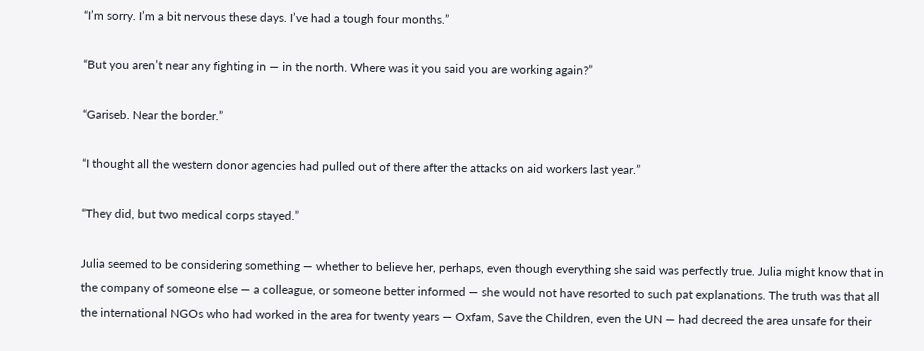“I’m sorry. I’m a bit nervous these days. I’ve had a tough four months.”

“But you aren’t near any fighting in — in the north. Where was it you said you are working again?”

“Gariseb. Near the border.”

“I thought all the western donor agencies had pulled out of there after the attacks on aid workers last year.”

“They did, but two medical corps stayed.”

Julia seemed to be considering something — whether to believe her, perhaps, even though everything she said was perfectly true. Julia might know that in the company of someone else — a colleague, or someone better informed — she would not have resorted to such pat explanations. The truth was that all the international NGOs who had worked in the area for twenty years — Oxfam, Save the Children, even the UN — had decreed the area unsafe for their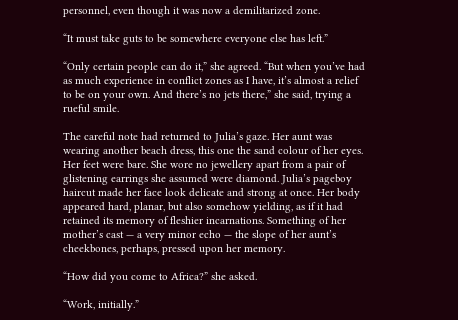personnel, even though it was now a demilitarized zone.

“It must take guts to be somewhere everyone else has left.”

“Only certain people can do it,” she agreed. “But when you’ve had as much experience in conflict zones as I have, it’s almost a relief to be on your own. And there’s no jets there,” she said, trying a rueful smile.

The careful note had returned to Julia’s gaze. Her aunt was wearing another beach dress, this one the sand colour of her eyes. Her feet were bare. She wore no jewellery apart from a pair of glistening earrings she assumed were diamond. Julia’s pageboy haircut made her face look delicate and strong at once. Her body appeared hard, planar, but also somehow yielding, as if it had retained its memory of fleshier incarnations. Something of her mother’s cast — a very minor echo — the slope of her aunt’s cheekbones, perhaps, pressed upon her memory.

“How did you come to Africa?” she asked.

“Work, initially.”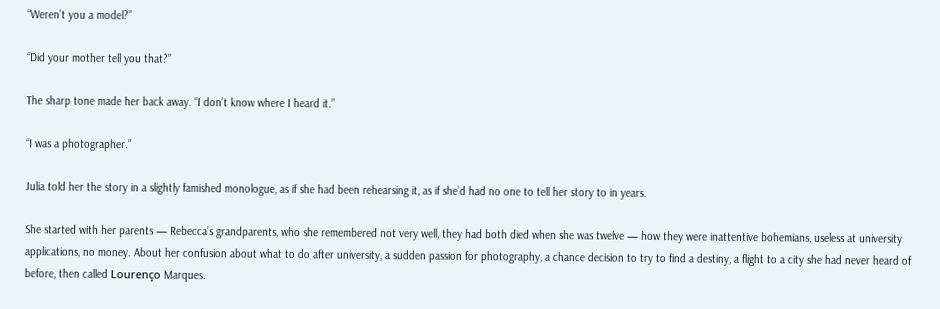“Weren’t you a model?”

“Did your mother tell you that?”

The sharp tone made her back away. “I don’t know where I heard it.”

“I was a photographer.”

Julia told her the story in a slightly famished monologue, as if she had been rehearsing it, as if she’d had no one to tell her story to in years.

She started with her parents — Rebecca’s grandparents, who she remembered not very well, they had both died when she was twelve — how they were inattentive bohemians, useless at university applications, no money. About her confusion about what to do after university, a sudden passion for photography, a chance decision to try to find a destiny, a flight to a city she had never heard of before, then called Lourenço Marques.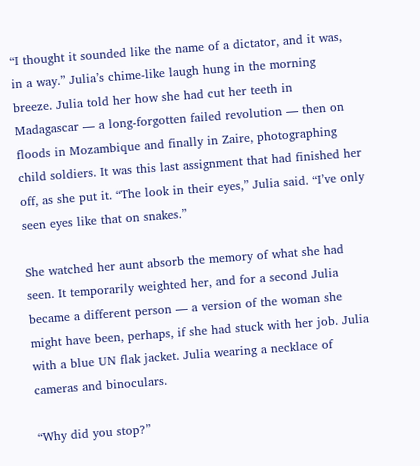“I thought it sounded like the name of a dictator, and it was, in a way.” Julia’s chime-like laugh hung in the morning breeze. Julia told her how she had cut her teeth in Madagascar — a long-forgotten failed revolution — then on floods in Mozambique and finally in Zaire, photographing child soldiers. It was this last assignment that had finished her off, as she put it. “The look in their eyes,” Julia said. “I’ve only seen eyes like that on snakes.”

She watched her aunt absorb the memory of what she had seen. It temporarily weighted her, and for a second Julia became a different person — a version of the woman she might have been, perhaps, if she had stuck with her job. Julia with a blue UN flak jacket. Julia wearing a necklace of cameras and binoculars.

“Why did you stop?”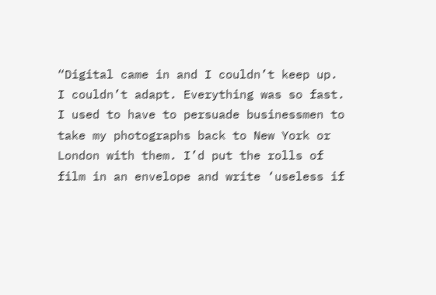“Digital came in and I couldn’t keep up. I couldn’t adapt. Everything was so fast. I used to have to persuade businessmen to take my photographs back to New York or London with them. I’d put the rolls of film in an envelope and write ‘useless if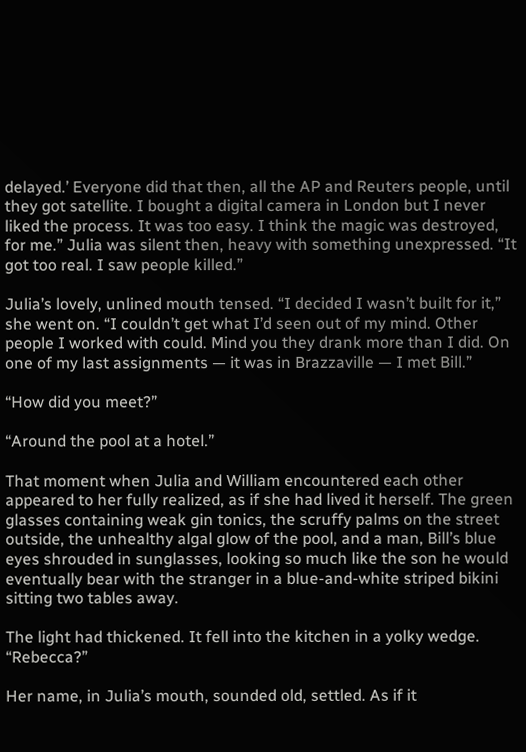delayed.’ Everyone did that then, all the AP and Reuters people, until they got satellite. I bought a digital camera in London but I never liked the process. It was too easy. I think the magic was destroyed, for me.” Julia was silent then, heavy with something unexpressed. “It got too real. I saw people killed.”

Julia’s lovely, unlined mouth tensed. “I decided I wasn’t built for it,” she went on. “I couldn’t get what I’d seen out of my mind. Other people I worked with could. Mind you they drank more than I did. On one of my last assignments — it was in Brazzaville — I met Bill.”

“How did you meet?”

“Around the pool at a hotel.”

That moment when Julia and William encountered each other appeared to her fully realized, as if she had lived it herself. The green glasses containing weak gin tonics, the scruffy palms on the street outside, the unhealthy algal glow of the pool, and a man, Bill’s blue eyes shrouded in sunglasses, looking so much like the son he would eventually bear with the stranger in a blue-and-white striped bikini sitting two tables away.

The light had thickened. It fell into the kitchen in a yolky wedge. “Rebecca?”

Her name, in Julia’s mouth, sounded old, settled. As if it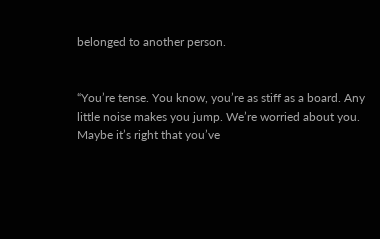belonged to another person.


“You’re tense. You know, you’re as stiff as a board. Any little noise makes you jump. We’re worried about you. Maybe it’s right that you’ve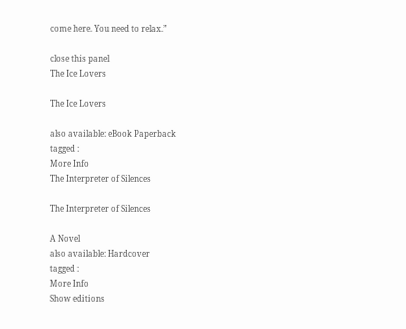come here. You need to relax.”

close this panel
The Ice Lovers

The Ice Lovers

also available: eBook Paperback
tagged :
More Info
The Interpreter of Silences

The Interpreter of Silences

A Novel
also available: Hardcover
tagged :
More Info
Show editions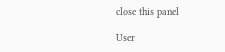close this panel

User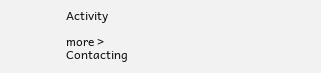Activity

more >
Contacting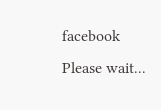facebook
Please wait...